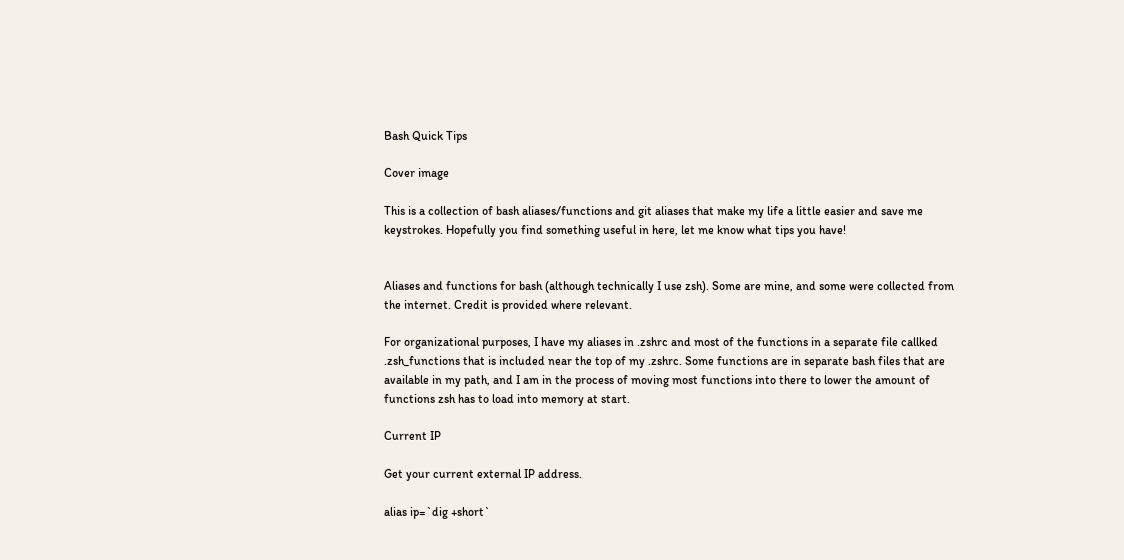Bash Quick Tips

Cover image

This is a collection of bash aliases/functions and git aliases that make my life a little easier and save me keystrokes. Hopefully you find something useful in here, let me know what tips you have!


Aliases and functions for bash (although technically I use zsh). Some are mine, and some were collected from the internet. Credit is provided where relevant.

For organizational purposes, I have my aliases in .zshrc and most of the functions in a separate file callked .zsh_functions that is included near the top of my .zshrc. Some functions are in separate bash files that are available in my path, and I am in the process of moving most functions into there to lower the amount of functions zsh has to load into memory at start.

Current IP

Get your current external IP address.

alias ip=`dig +short`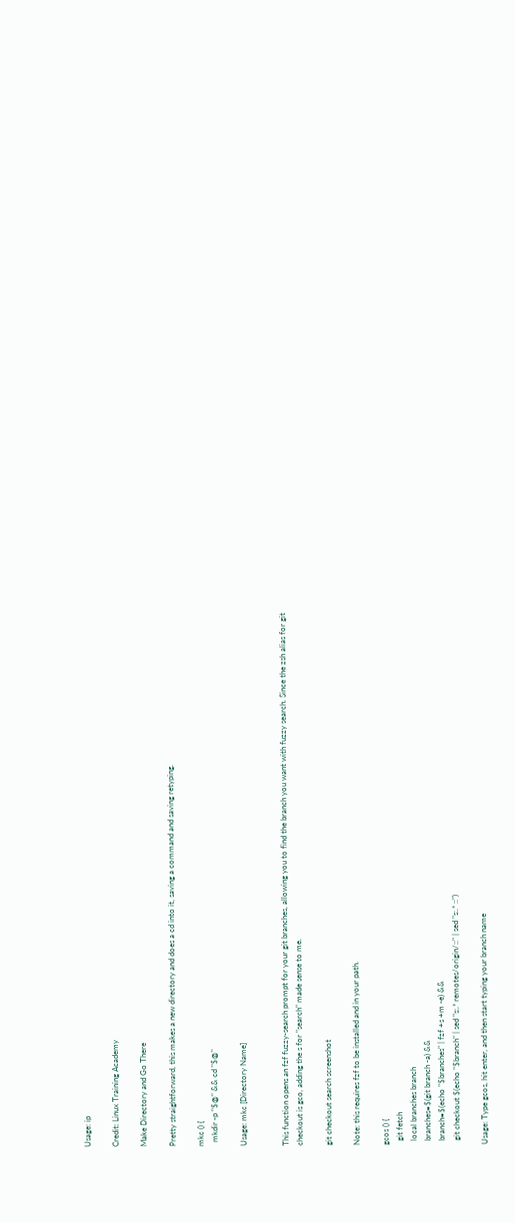Usage: ip

Credit: Linux Training Academy

Make Directory and Go There

Pretty straightforward, this makes a new directory and does a cd into it, saving a command and saving retyping.

mkc () {
  mkdir -p "$@" && cd "$@"

Usage: mkc [Directory Name]


This function opens an fzf fuzzy-search prompt for your git branches, allowing you to find the branch you want with fuzzy search. Since the zsh alias for git checkout is gco, adding the s for "search" made sense to me.

git checkout search screenshot

Note: this requires fzf to be installed and in your path.

gcos () {
  git fetch
  local branches branch
  branches=$(git branch -a) &&
  branch=$(echo "$branches" | fzf +s +m -e) &&
  git checkout $(echo "$branch" | sed "s:.* remotes/origin/::" | sed "s:.* ::")

Usage: Type gcos, hit enter, and then start typing your branch name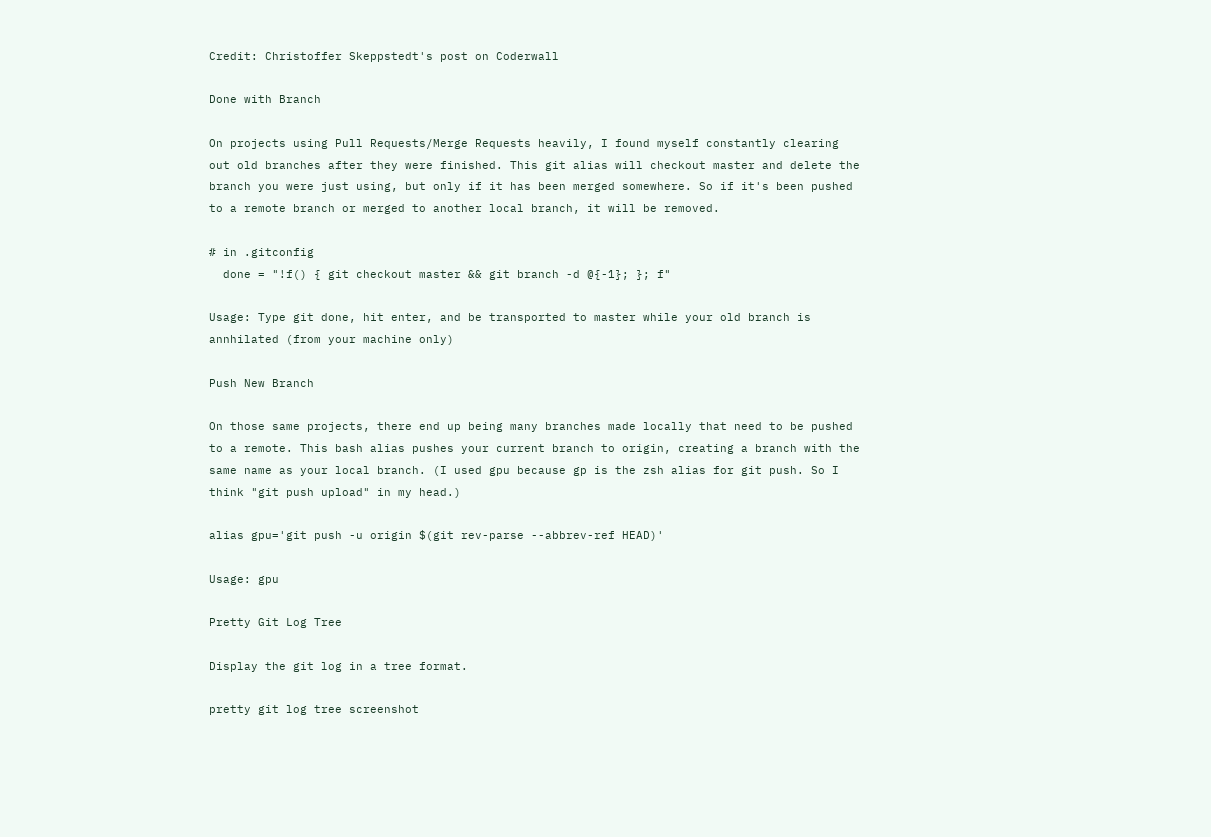Credit: Christoffer Skeppstedt's post on Coderwall

Done with Branch

On projects using Pull Requests/Merge Requests heavily, I found myself constantly clearing out old branches after they were finished. This git alias will checkout master and delete the branch you were just using, but only if it has been merged somewhere. So if it's been pushed to a remote branch or merged to another local branch, it will be removed.

# in .gitconfig
  done = "!f() { git checkout master && git branch -d @{-1}; }; f"

Usage: Type git done, hit enter, and be transported to master while your old branch is annhilated (from your machine only)

Push New Branch

On those same projects, there end up being many branches made locally that need to be pushed to a remote. This bash alias pushes your current branch to origin, creating a branch with the same name as your local branch. (I used gpu because gp is the zsh alias for git push. So I think "git push upload" in my head.)

alias gpu='git push -u origin $(git rev-parse --abbrev-ref HEAD)'

Usage: gpu

Pretty Git Log Tree

Display the git log in a tree format.

pretty git log tree screenshot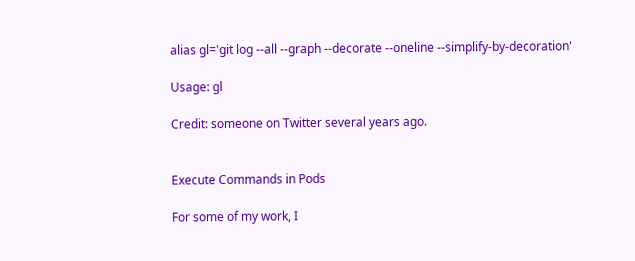alias gl='git log --all --graph --decorate --oneline --simplify-by-decoration'

Usage: gl

Credit: someone on Twitter several years ago.


Execute Commands in Pods

For some of my work, I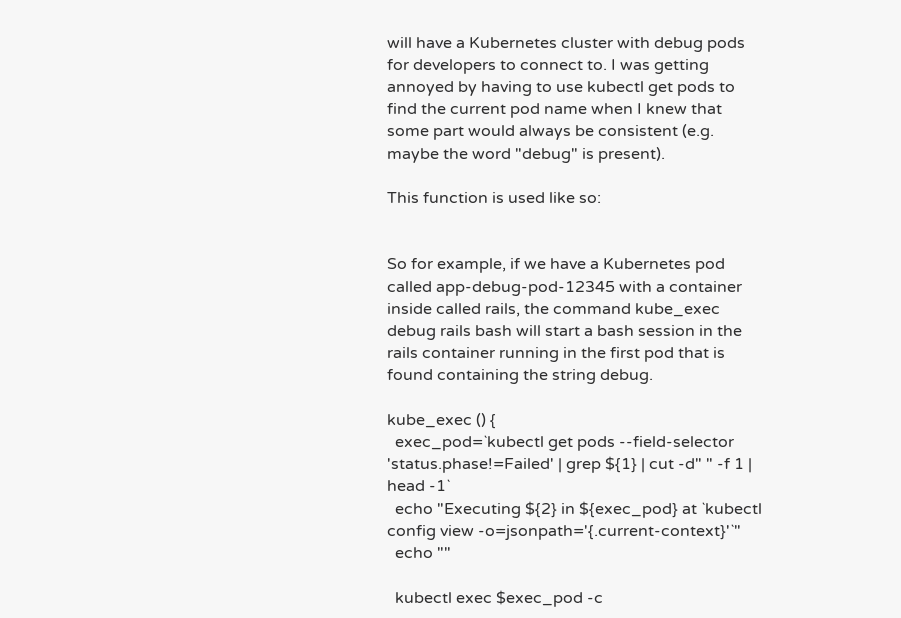will have a Kubernetes cluster with debug pods for developers to connect to. I was getting annoyed by having to use kubectl get pods to find the current pod name when I knew that some part would always be consistent (e.g. maybe the word "debug" is present).

This function is used like so:


So for example, if we have a Kubernetes pod called app-debug-pod-12345 with a container inside called rails, the command kube_exec debug rails bash will start a bash session in the rails container running in the first pod that is found containing the string debug.

kube_exec () {
  exec_pod=`kubectl get pods --field-selector 'status.phase!=Failed' | grep ${1} | cut -d" " -f 1 | head -1`
  echo "Executing ${2} in ${exec_pod} at `kubectl config view -o=jsonpath='{.current-context}'`"
  echo ""

  kubectl exec $exec_pod -c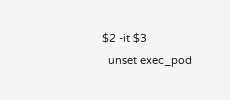$2 -it $3
  unset exec_pod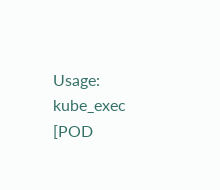Usage: kube_exec [POD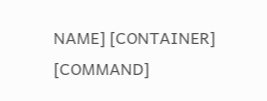NAME] [CONTAINER] [COMMAND]